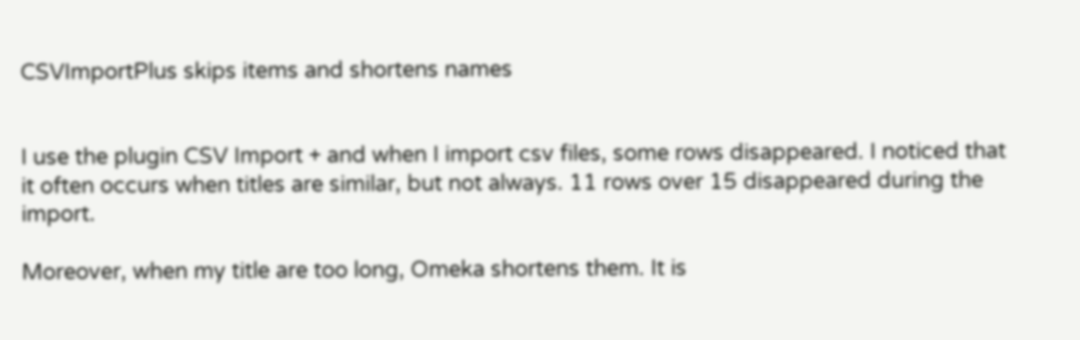CSVImportPlus skips items and shortens names


I use the plugin CSV Import + and when I import csv files, some rows disappeared. I noticed that it often occurs when titles are similar, but not always. 11 rows over 15 disappeared during the import.

Moreover, when my title are too long, Omeka shortens them. It is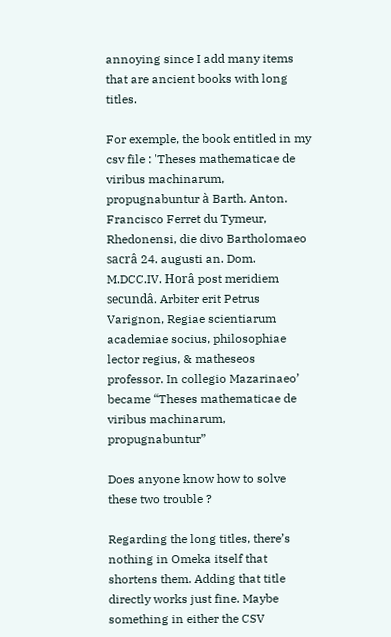annoying since I add many items that are ancient books with long titles.

For exemple, the book entitled in my csv file : 'Theses mathematicae de viribus machinarum, propugnabuntur à Barth. Anton. Francisco Ferret du Tymeur, Rhedonensi, die divo Bartholomaeo sacrâ 24. augusti an. Dom. M.DCC.IV. Horâ post meridiem secundâ. Arbiter erit Petrus Varignon, Regiae scientiarum academiae socius, philosophiae lector regius, & matheseos professor. In collegio Mazarinaeo’
became “Theses mathematicae de viribus machinarum, propugnabuntur”

Does anyone know how to solve these two trouble ?

Regarding the long titles, there’s nothing in Omeka itself that shortens them. Adding that title directly works just fine. Maybe something in either the CSV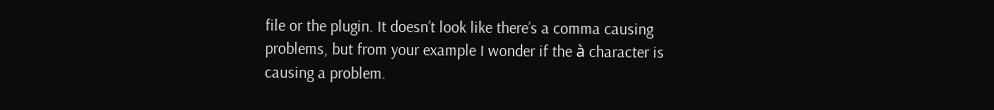file or the plugin. It doesn’t look like there’s a comma causing problems, but from your example I wonder if the à character is causing a problem.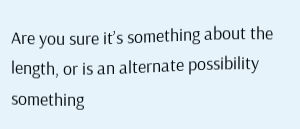Are you sure it’s something about the length, or is an alternate possibility something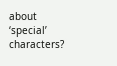about ‘special’ characters?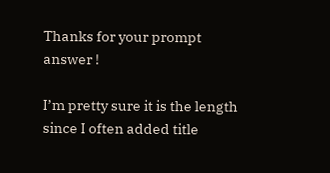Thanks for your prompt answer !

I’m pretty sure it is the length since I often added title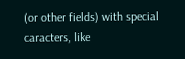(or other fields) with special caracters, like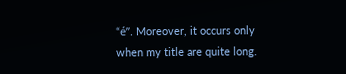“é”. Moreover, it occurs only when my title are quite long.